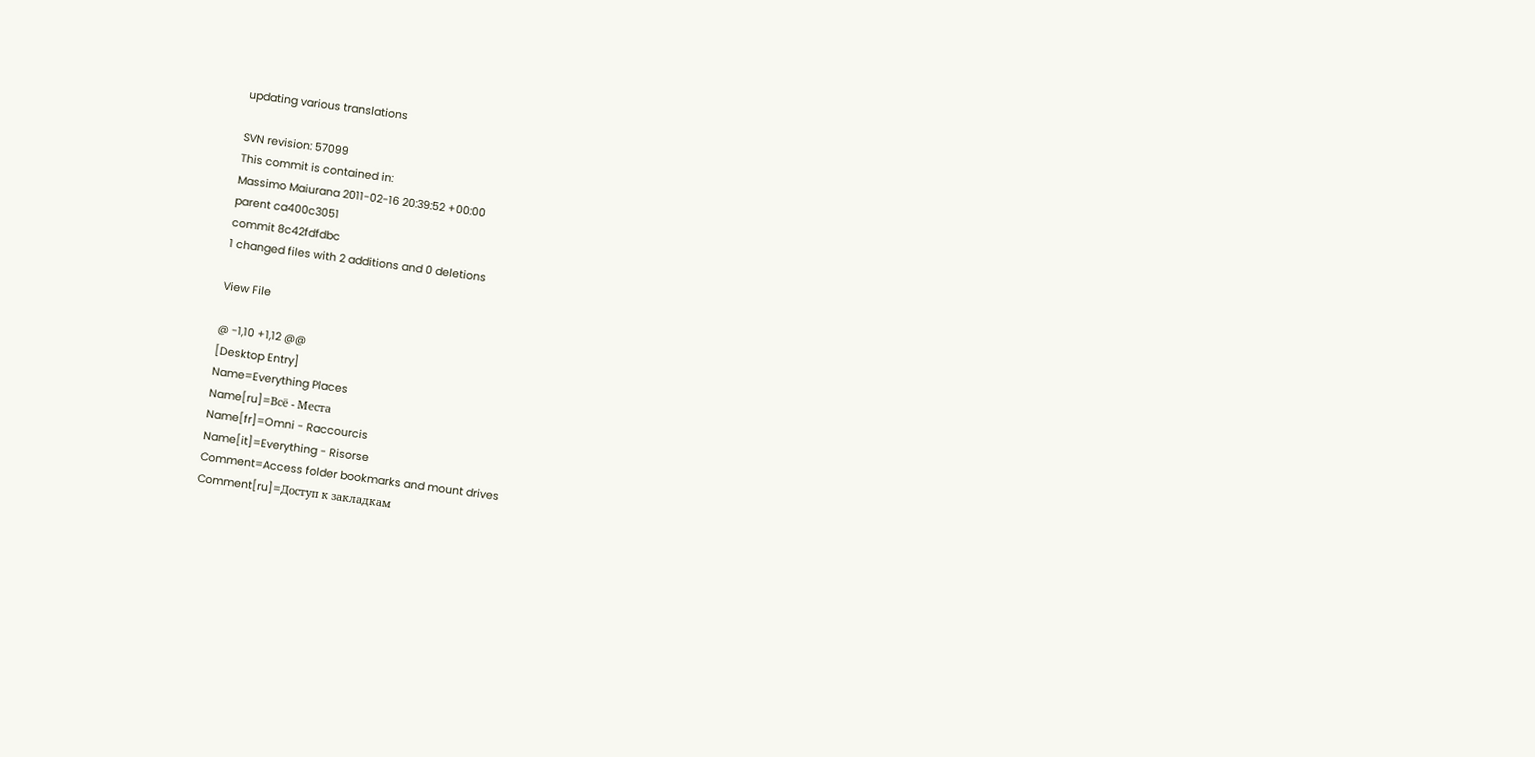updating various translations

SVN revision: 57099
This commit is contained in:
Massimo Maiurana 2011-02-16 20:39:52 +00:00
parent ca400c3051
commit 8c42fdfdbc
1 changed files with 2 additions and 0 deletions

View File

@ -1,10 +1,12 @@
[Desktop Entry]
Name=Everything Places
Name[ru]=Всё - Места
Name[fr]=Omni - Raccourcis
Name[it]=Everything - Risorse
Comment=Access folder bookmarks and mount drives
Comment[ru]=Доступ к закладкам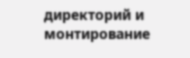директорий и монтирование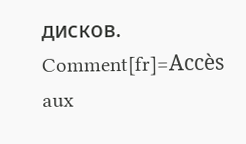дисков.
Comment[fr]=Accès aux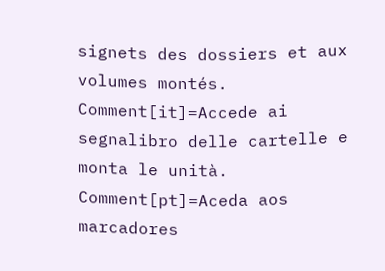signets des dossiers et aux volumes montés.
Comment[it]=Accede ai segnalibro delle cartelle e monta le unità.
Comment[pt]=Aceda aos marcadores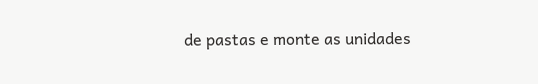de pastas e monte as unidades